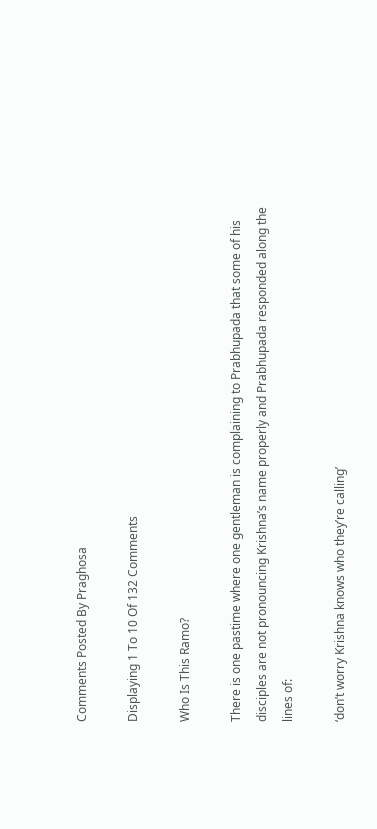Comments Posted By Praghosa

Displaying 1 To 10 Of 132 Comments

Who Is This Ramo?

There is one pastime where one gentleman is complaining to Prabhupada that some of his disciples are not pronouncing Krishna’s name properly and Prabhupada responded along the lines of:

‘don’t worry Krishna knows who they’re calling’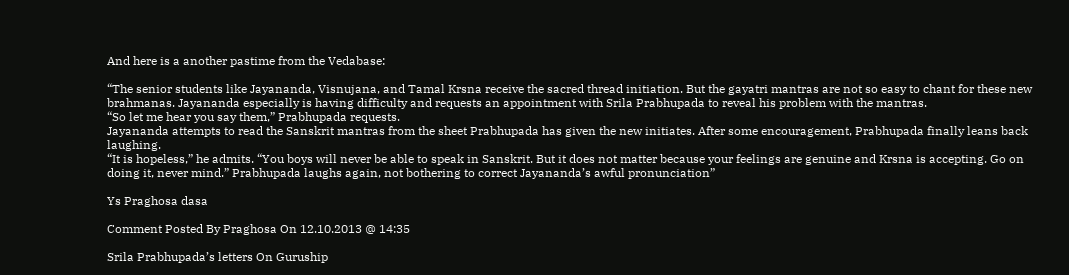And here is a another pastime from the Vedabase:

“The senior students like Jayananda, Visnujana, and Tamal Krsna receive the sacred thread initiation. But the gayatri mantras are not so easy to chant for these new brahmanas. Jayananda especially is having difficulty and requests an appointment with Srila Prabhupada to reveal his problem with the mantras.
“So let me hear you say them,” Prabhupada requests.
Jayananda attempts to read the Sanskrit mantras from the sheet Prabhupada has given the new initiates. After some encouragement, Prabhupada finally leans back laughing.
“It is hopeless,” he admits. “You boys will never be able to speak in Sanskrit. But it does not matter because your feelings are genuine and Krsna is accepting. Go on doing it, never mind.” Prabhupada laughs again, not bothering to correct Jayananda’s awful pronunciation”

Ys Praghosa dasa

Comment Posted By Praghosa On 12.10.2013 @ 14:35

Srila Prabhupada’s letters On Guruship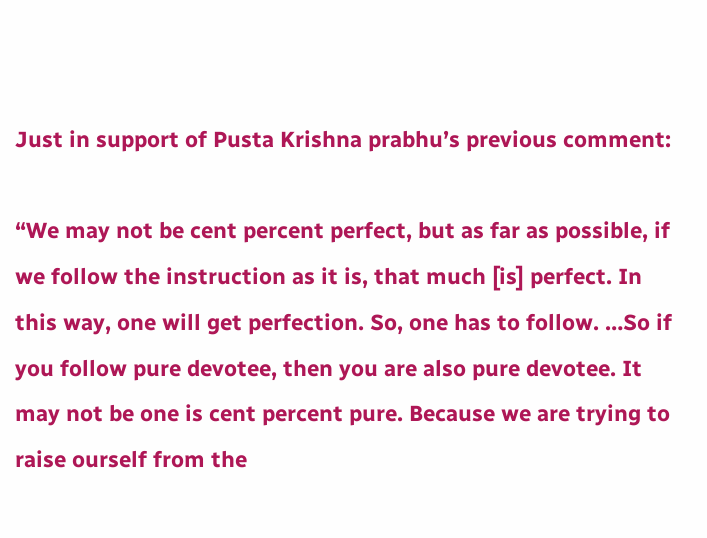Just in support of Pusta Krishna prabhu’s previous comment:

“We may not be cent percent perfect, but as far as possible, if we follow the instruction as it is, that much [is] perfect. In this way, one will get perfection. So, one has to follow. …So if you follow pure devotee, then you are also pure devotee. It may not be one is cent percent pure. Because we are trying to raise ourself from the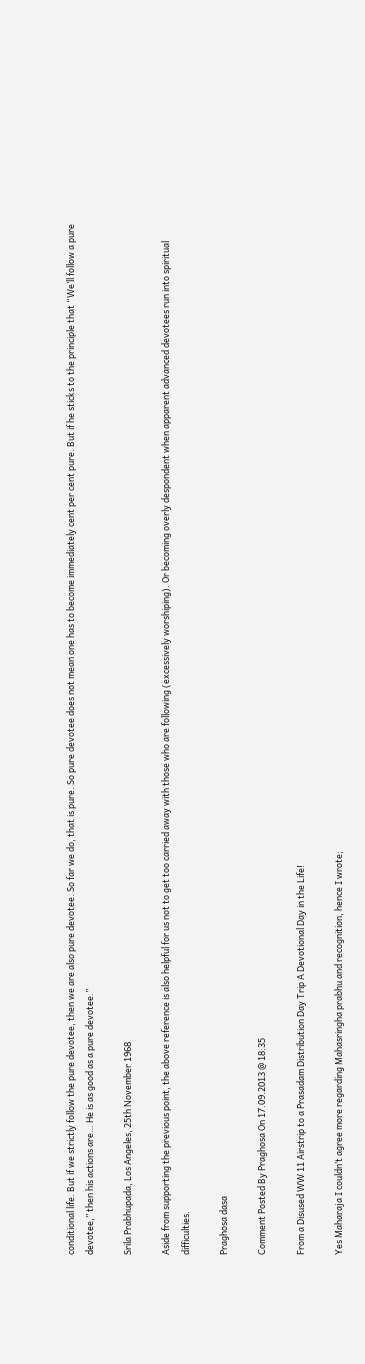conditional life. But if we strictly follow the pure devotee, then we are also pure devotee. So far we do, that is pure. So pure devotee does not mean one has to become immediately cent per cent pure. But if he sticks to the principle that “We’ll follow a pure devotee,” then his actions are… He is as good as a pure devotee.”

Srila Prabhupada, Los Angeles, 25th November 1968

Aside from supporting the previous point, the above reference is also helpful for us not to get too carried away with those who are following (excessively worshiping). Or becoming overly despondent when apparent advanced devotees run into spiritual difficulties.

Praghosa dasa

Comment Posted By Praghosa On 17.09.2013 @ 18:35

From a Disused WW 11 Airstrip to a Prasadam Distribution Day Trip A Devotional Day in the Life!

Yes Maharaja I couldn’t agree more regarding Mahasringha prabhu and recognition, hence I wrote;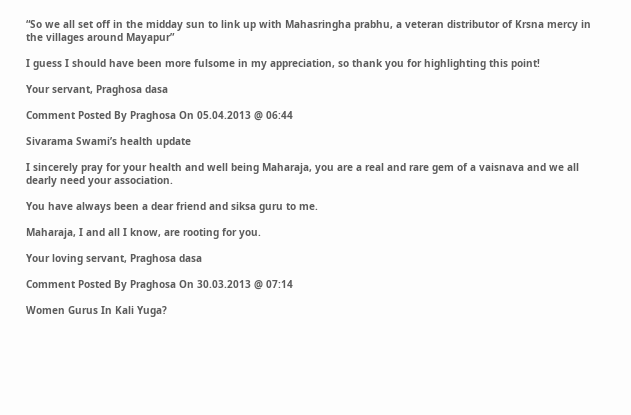“So we all set off in the midday sun to link up with Mahasringha prabhu, a veteran distributor of Krsna mercy in the villages around Mayapur”

I guess I should have been more fulsome in my appreciation, so thank you for highlighting this point!

Your servant, Praghosa dasa

Comment Posted By Praghosa On 05.04.2013 @ 06:44

Sivarama Swami’s health update

I sincerely pray for your health and well being Maharaja, you are a real and rare gem of a vaisnava and we all dearly need your association.

You have always been a dear friend and siksa guru to me.

Maharaja, I and all I know, are rooting for you.

Your loving servant, Praghosa dasa

Comment Posted By Praghosa On 30.03.2013 @ 07:14

Women Gurus In Kali Yuga?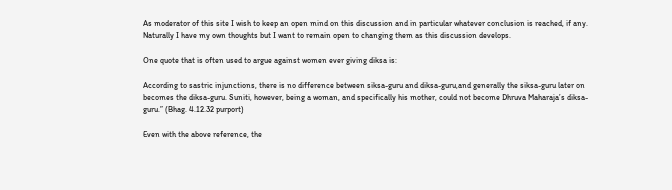As moderator of this site I wish to keep an open mind on this discussion and in particular whatever conclusion is reached, if any. Naturally I have my own thoughts but I want to remain open to changing them as this discussion develops.

One quote that is often used to argue against women ever giving diksa is:

According to sastric injunctions, there is no difference between siksa-guru and diksa-guru,and generally the siksa-guru later on becomes the diksa-guru. Suniti, however, being a woman, and specifically his mother, could not become Dhruva Maharaja’s diksa-guru.” (Bhag. 4.12.32 purport)

Even with the above reference, the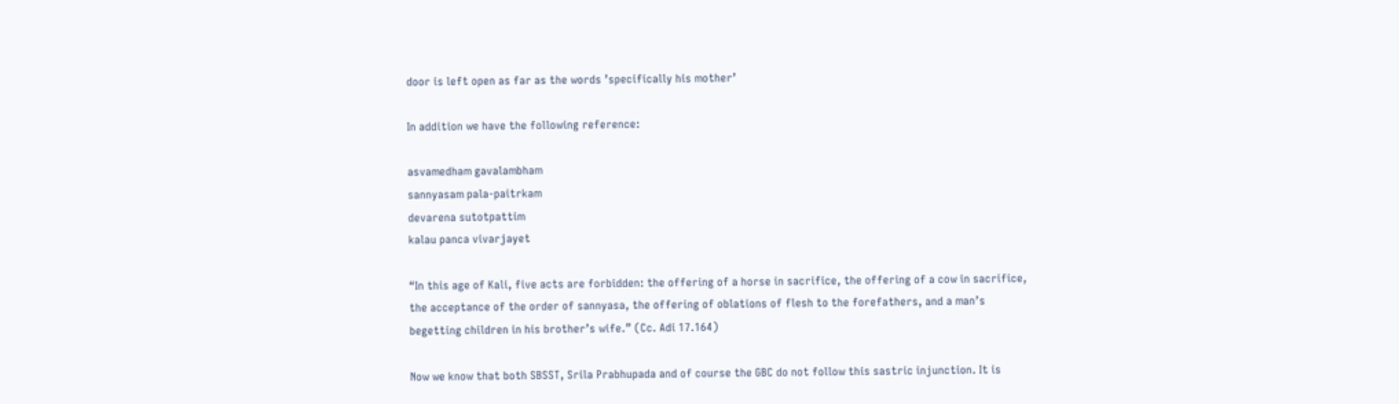door is left open as far as the words ’specifically his mother’

In addition we have the following reference:

asvamedham gavalambham
sannyasam pala-paitrkam
devarena sutotpattim
kalau panca vivarjayet

“In this age of Kali, five acts are forbidden: the offering of a horse in sacrifice, the offering of a cow in sacrifice, the acceptance of the order of sannyasa, the offering of oblations of flesh to the forefathers, and a man’s begetting children in his brother’s wife.” (Cc. Adi 17.164)

Now we know that both SBSST, Srila Prabhupada and of course the GBC do not follow this sastric injunction. It is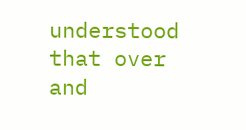understood that over and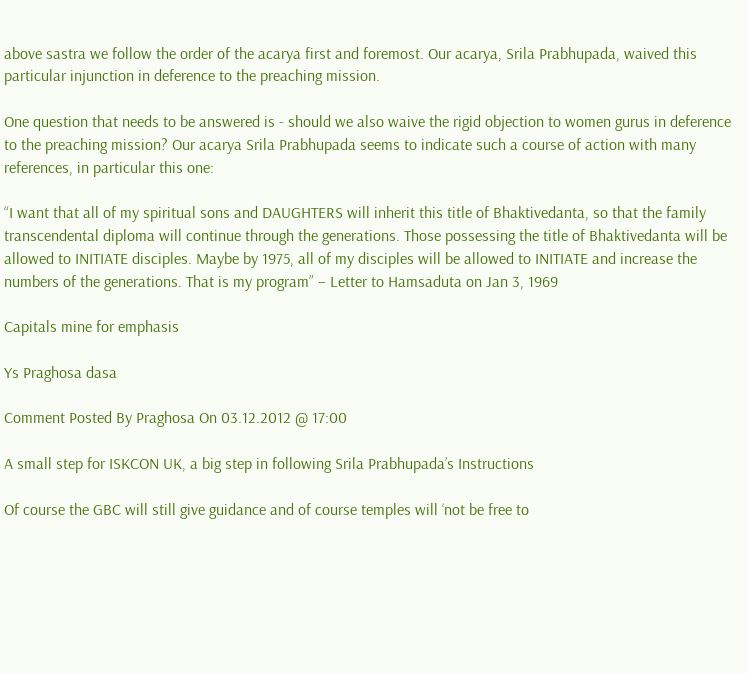above sastra we follow the order of the acarya first and foremost. Our acarya, Srila Prabhupada, waived this particular injunction in deference to the preaching mission.

One question that needs to be answered is - should we also waive the rigid objection to women gurus in deference to the preaching mission? Our acarya Srila Prabhupada seems to indicate such a course of action with many references, in particular this one:

“I want that all of my spiritual sons and DAUGHTERS will inherit this title of Bhaktivedanta, so that the family transcendental diploma will continue through the generations. Those possessing the title of Bhaktivedanta will be allowed to INITIATE disciples. Maybe by 1975, all of my disciples will be allowed to INITIATE and increase the numbers of the generations. That is my program” – Letter to Hamsaduta on Jan 3, 1969

Capitals mine for emphasis

Ys Praghosa dasa

Comment Posted By Praghosa On 03.12.2012 @ 17:00

A small step for ISKCON UK, a big step in following Srila Prabhupada’s Instructions

Of course the GBC will still give guidance and of course temples will ‘not be free to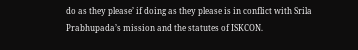do as they please’ if doing as they please is in conflict with Srila Prabhupada’s mission and the statutes of ISKCON.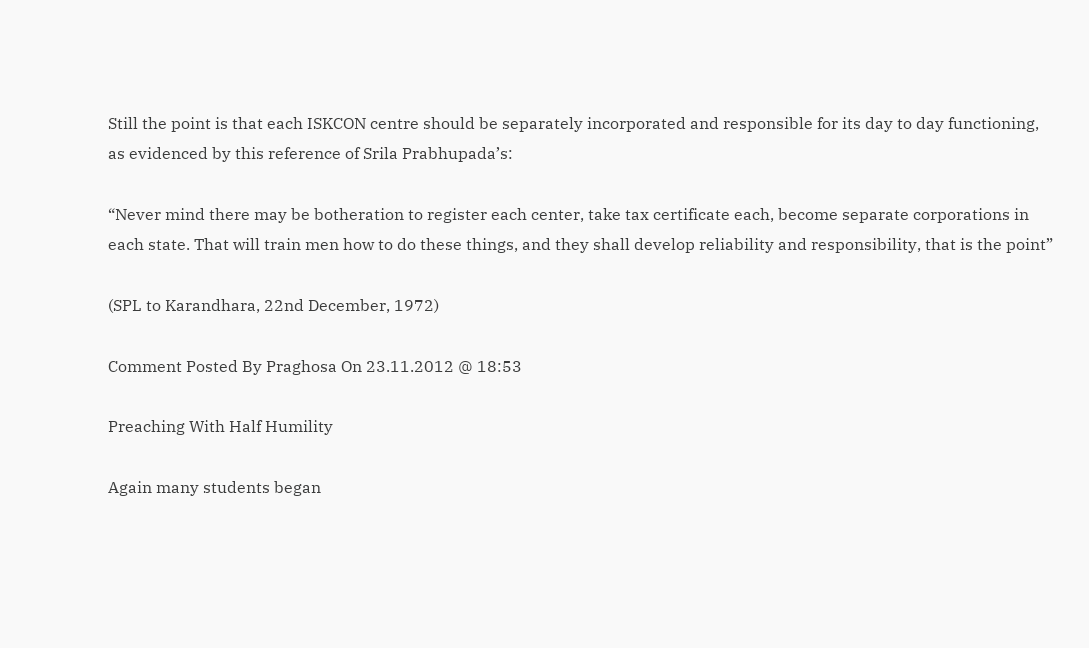Still the point is that each ISKCON centre should be separately incorporated and responsible for its day to day functioning, as evidenced by this reference of Srila Prabhupada’s:

“Never mind there may be botheration to register each center, take tax certificate each, become separate corporations in each state. That will train men how to do these things, and they shall develop reliability and responsibility, that is the point”

(SPL to Karandhara, 22nd December, 1972)

Comment Posted By Praghosa On 23.11.2012 @ 18:53

Preaching With Half Humility

Again many students began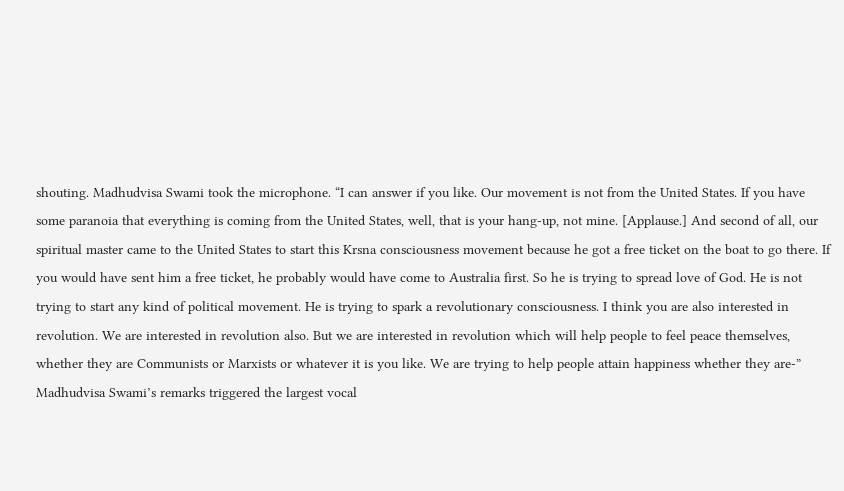shouting. Madhudvisa Swami took the microphone. “I can answer if you like. Our movement is not from the United States. If you have some paranoia that everything is coming from the United States, well, that is your hang-up, not mine. [Applause.] And second of all, our spiritual master came to the United States to start this Krsna consciousness movement because he got a free ticket on the boat to go there. If you would have sent him a free ticket, he probably would have come to Australia first. So he is trying to spread love of God. He is not trying to start any kind of political movement. He is trying to spark a revolutionary consciousness. I think you are also interested in revolution. We are interested in revolution also. But we are interested in revolution which will help people to feel peace themselves, whether they are Communists or Marxists or whatever it is you like. We are trying to help people attain happiness whether they are-”
Madhudvisa Swami’s remarks triggered the largest vocal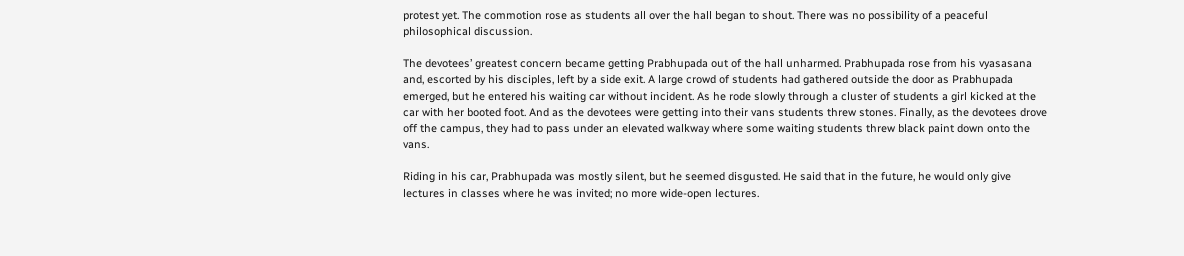protest yet. The commotion rose as students all over the hall began to shout. There was no possibility of a peaceful philosophical discussion.

The devotees’ greatest concern became getting Prabhupada out of the hall unharmed. Prabhupada rose from his vyasasana and, escorted by his disciples, left by a side exit. A large crowd of students had gathered outside the door as Prabhupada emerged, but he entered his waiting car without incident. As he rode slowly through a cluster of students a girl kicked at the car with her booted foot. And as the devotees were getting into their vans students threw stones. Finally, as the devotees drove off the campus, they had to pass under an elevated walkway where some waiting students threw black paint down onto the vans.

Riding in his car, Prabhupada was mostly silent, but he seemed disgusted. He said that in the future, he would only give lectures in classes where he was invited; no more wide-open lectures.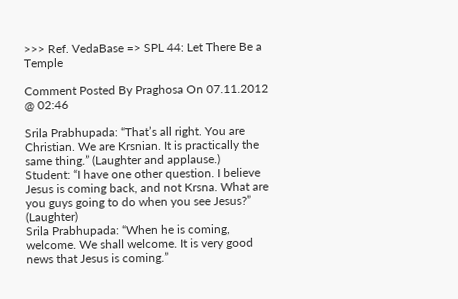>>> Ref. VedaBase => SPL 44: Let There Be a Temple

Comment Posted By Praghosa On 07.11.2012 @ 02:46

Srila Prabhupada: “That’s all right. You are Christian. We are Krsnian. It is practically the same thing.” (Laughter and applause.)
Student: “I have one other question. I believe Jesus is coming back, and not Krsna. What are you guys going to do when you see Jesus?” (Laughter)
Srila Prabhupada: “When he is coming, welcome. We shall welcome. It is very good news that Jesus is coming.”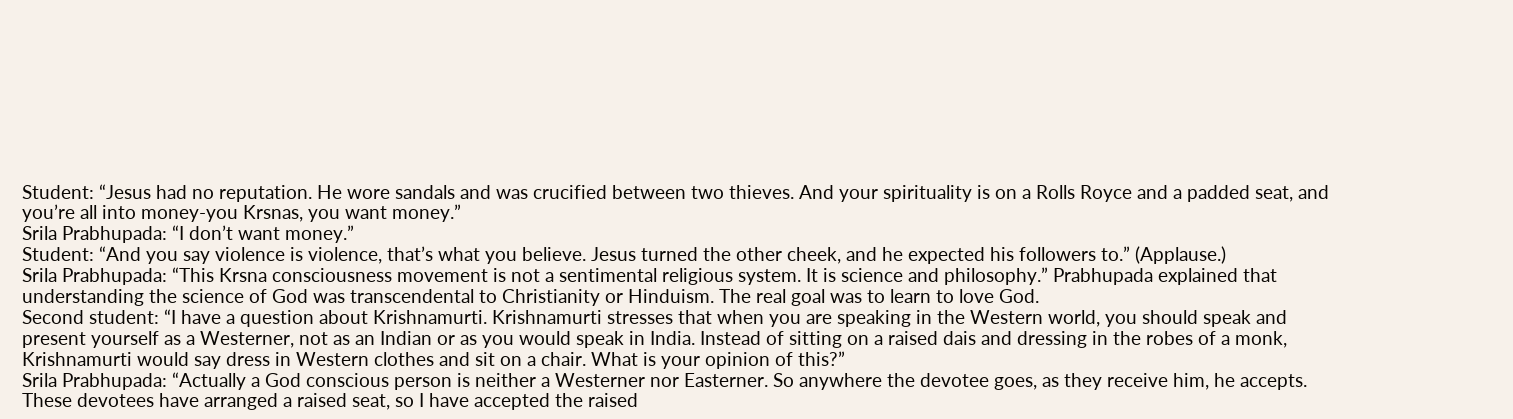Student: “Jesus had no reputation. He wore sandals and was crucified between two thieves. And your spirituality is on a Rolls Royce and a padded seat, and you’re all into money-you Krsnas, you want money.”
Srila Prabhupada: “I don’t want money.”
Student: “And you say violence is violence, that’s what you believe. Jesus turned the other cheek, and he expected his followers to.” (Applause.)
Srila Prabhupada: “This Krsna consciousness movement is not a sentimental religious system. It is science and philosophy.” Prabhupada explained that understanding the science of God was transcendental to Christianity or Hinduism. The real goal was to learn to love God.
Second student: “I have a question about Krishnamurti. Krishnamurti stresses that when you are speaking in the Western world, you should speak and present yourself as a Westerner, not as an Indian or as you would speak in India. Instead of sitting on a raised dais and dressing in the robes of a monk, Krishnamurti would say dress in Western clothes and sit on a chair. What is your opinion of this?”
Srila Prabhupada: “Actually a God conscious person is neither a Westerner nor Easterner. So anywhere the devotee goes, as they receive him, he accepts. These devotees have arranged a raised seat, so I have accepted the raised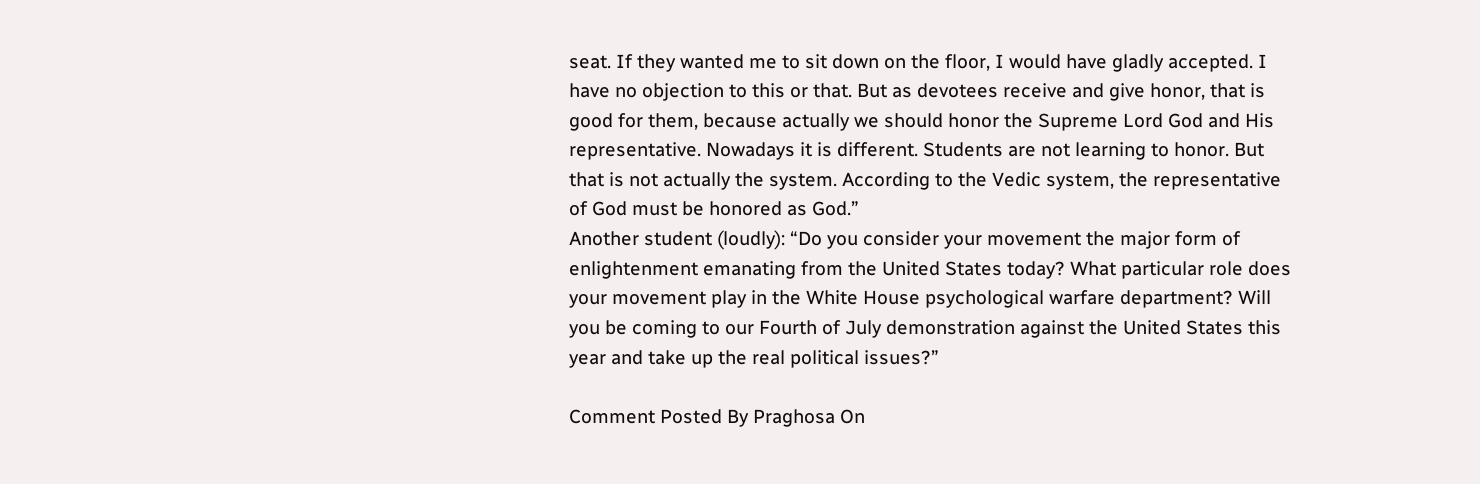seat. If they wanted me to sit down on the floor, I would have gladly accepted. I have no objection to this or that. But as devotees receive and give honor, that is good for them, because actually we should honor the Supreme Lord God and His representative. Nowadays it is different. Students are not learning to honor. But that is not actually the system. According to the Vedic system, the representative of God must be honored as God.”
Another student (loudly): “Do you consider your movement the major form of enlightenment emanating from the United States today? What particular role does your movement play in the White House psychological warfare department? Will you be coming to our Fourth of July demonstration against the United States this year and take up the real political issues?”

Comment Posted By Praghosa On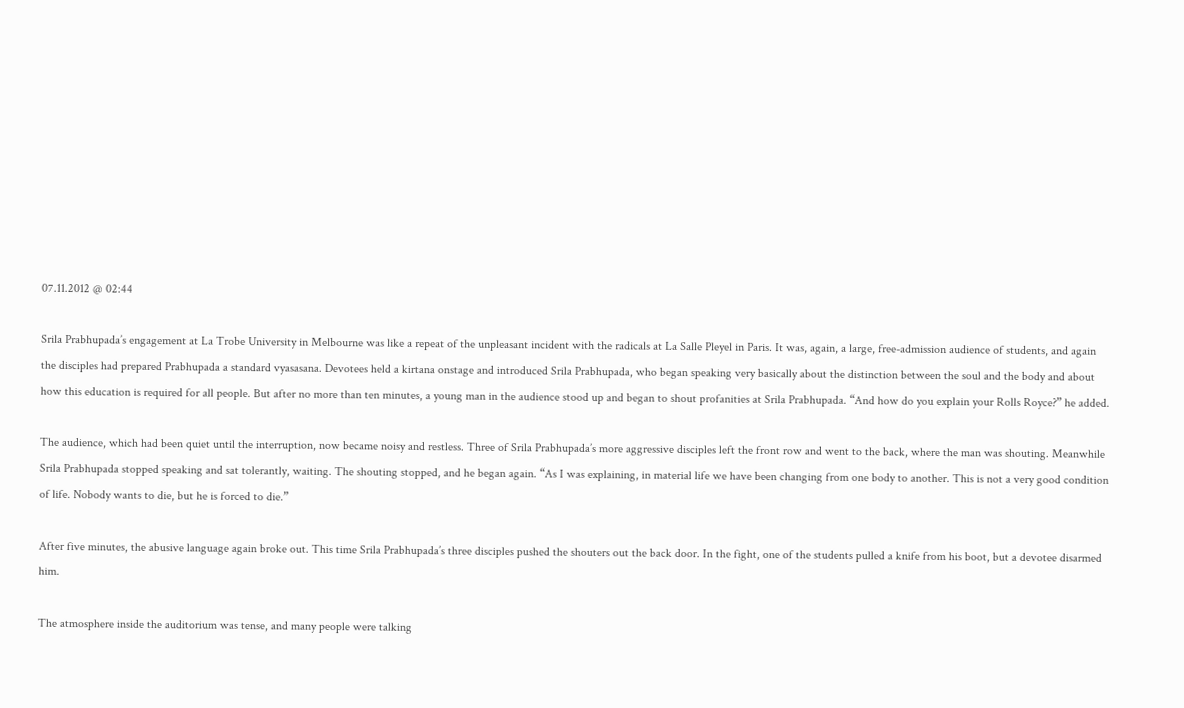07.11.2012 @ 02:44

Srila Prabhupada’s engagement at La Trobe University in Melbourne was like a repeat of the unpleasant incident with the radicals at La Salle Pleyel in Paris. It was, again, a large, free-admission audience of students, and again the disciples had prepared Prabhupada a standard vyasasana. Devotees held a kirtana onstage and introduced Srila Prabhupada, who began speaking very basically about the distinction between the soul and the body and about how this education is required for all people. But after no more than ten minutes, a young man in the audience stood up and began to shout profanities at Srila Prabhupada. “And how do you explain your Rolls Royce?” he added.

The audience, which had been quiet until the interruption, now became noisy and restless. Three of Srila Prabhupada’s more aggressive disciples left the front row and went to the back, where the man was shouting. Meanwhile Srila Prabhupada stopped speaking and sat tolerantly, waiting. The shouting stopped, and he began again. “As I was explaining, in material life we have been changing from one body to another. This is not a very good condition of life. Nobody wants to die, but he is forced to die.”

After five minutes, the abusive language again broke out. This time Srila Prabhupada’s three disciples pushed the shouters out the back door. In the fight, one of the students pulled a knife from his boot, but a devotee disarmed him.

The atmosphere inside the auditorium was tense, and many people were talking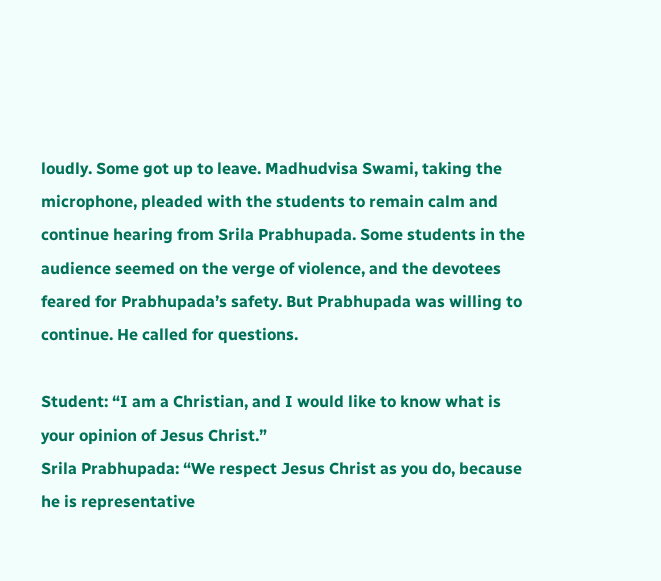loudly. Some got up to leave. Madhudvisa Swami, taking the microphone, pleaded with the students to remain calm and continue hearing from Srila Prabhupada. Some students in the audience seemed on the verge of violence, and the devotees feared for Prabhupada’s safety. But Prabhupada was willing to continue. He called for questions.

Student: “I am a Christian, and I would like to know what is your opinion of Jesus Christ.”
Srila Prabhupada: “We respect Jesus Christ as you do, because he is representative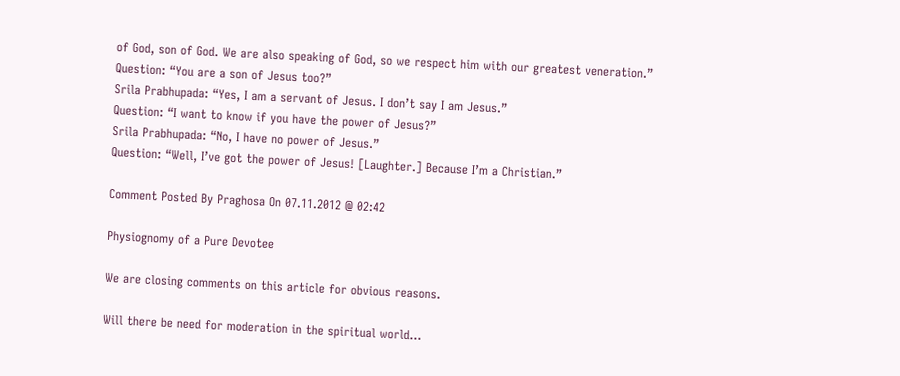of God, son of God. We are also speaking of God, so we respect him with our greatest veneration.”
Question: “You are a son of Jesus too?”
Srila Prabhupada: “Yes, I am a servant of Jesus. I don’t say I am Jesus.”
Question: “I want to know if you have the power of Jesus?”
Srila Prabhupada: “No, I have no power of Jesus.”
Question: “Well, I’ve got the power of Jesus! [Laughter.] Because I’m a Christian.”

Comment Posted By Praghosa On 07.11.2012 @ 02:42

Physiognomy of a Pure Devotee

We are closing comments on this article for obvious reasons.

Will there be need for moderation in the spiritual world…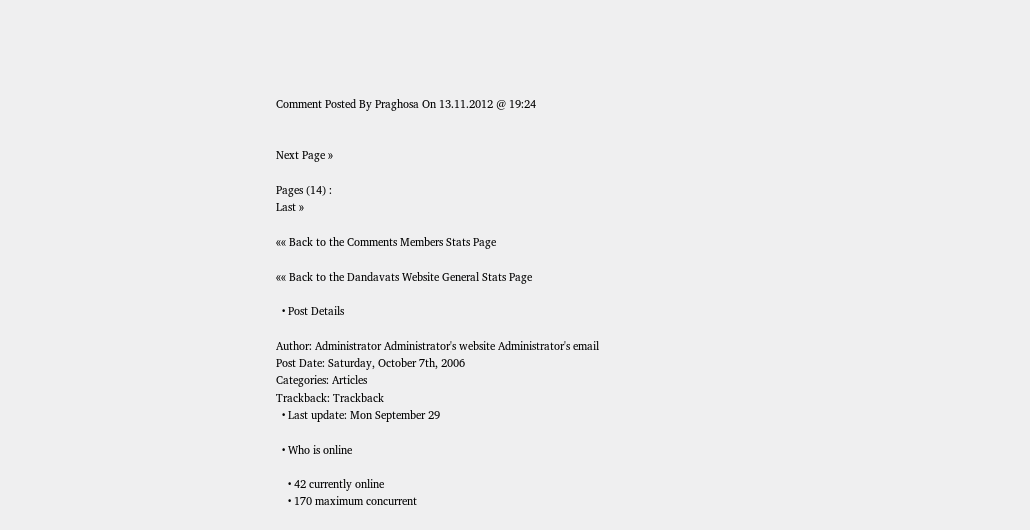Comment Posted By Praghosa On 13.11.2012 @ 19:24


Next Page »

Pages (14) :
Last »

«« Back to the Comments Members Stats Page

«« Back to the Dandavats Website General Stats Page

  • Post Details

Author: Administrator Administrator's website Administrator's email
Post Date: Saturday, October 7th, 2006
Categories: Articles
Trackback: Trackback
  • Last update: Mon September 29

  • Who is online

    • 42 currently online
    • 170 maximum concurrent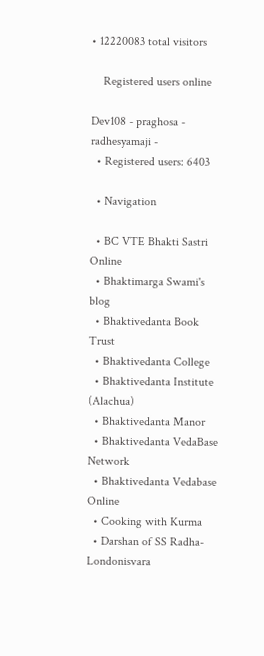• 12220083 total visitors

    Registered users online

Dev108 - praghosa - radhesyamaji -
  • Registered users: 6403

  • Navigation

  • BC VTE Bhakti Sastri Online
  • Bhaktimarga Swami's blog
  • Bhaktivedanta Book Trust
  • Bhaktivedanta College
  • Bhaktivedanta Institute (Alachua)
  • Bhaktivedanta Manor
  • Bhaktivedanta VedaBase Network
  • Bhaktivedanta Vedabase Online
  • Cooking with Kurma
  • Darshan of SS Radha-Londonisvara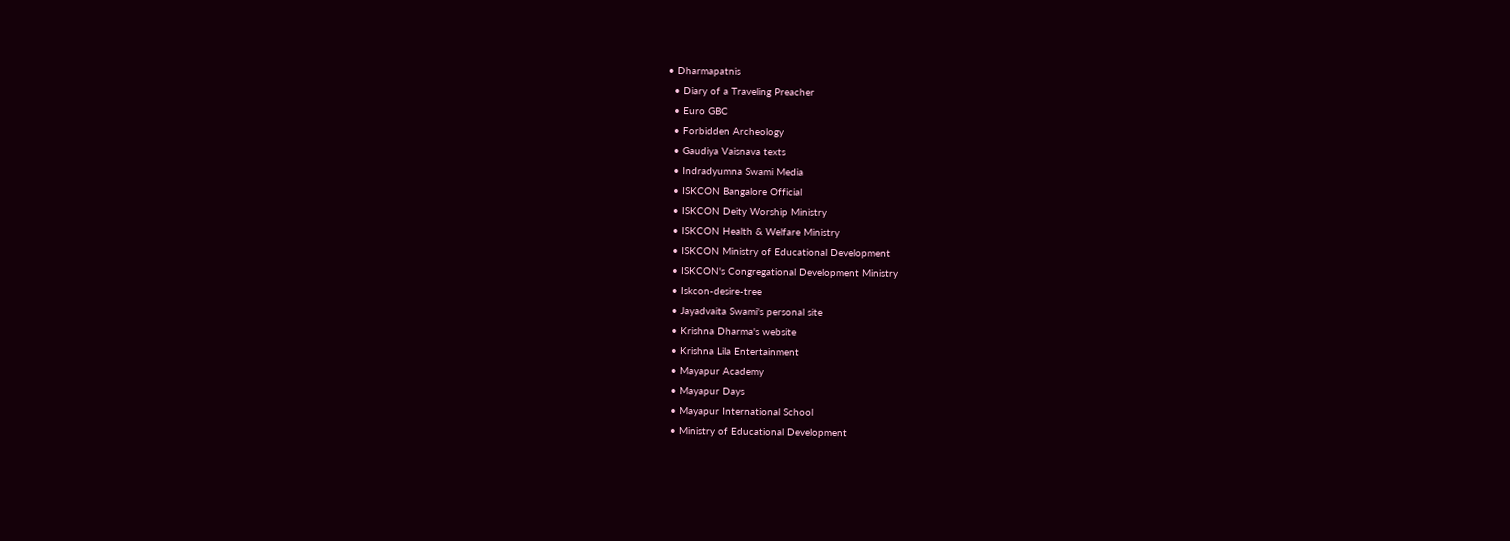• Dharmapatnis
  • Diary of a Traveling Preacher
  • Euro GBC
  • Forbidden Archeology
  • Gaudiya Vaisnava texts
  • Indradyumna Swami Media
  • ISKCON Bangalore Official
  • ISKCON Deity Worship Ministry
  • ISKCON Health & Welfare Ministry
  • ISKCON Ministry of Educational Development
  • ISKCON's Congregational Development Ministry
  • Iskcon-desire-tree
  • Jayadvaita Swami's personal site
  • Krishna Dharma's website
  • Krishna Lila Entertainment
  • Mayapur Academy
  • Mayapur Days
  • Mayapur International School
  • Ministry of Educational Development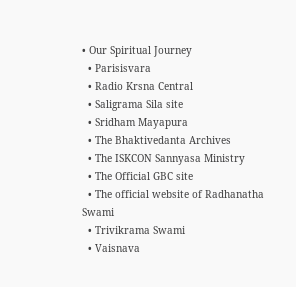• Our Spiritual Journey
  • Parisisvara
  • Radio Krsna Central
  • Saligrama Sila site
  • Sridham Mayapura
  • The Bhaktivedanta Archives
  • The ISKCON Sannyasa Ministry
  • The Official GBC site
  • The official website of Radhanatha Swami
  • Trivikrama Swami
  • Vaisnava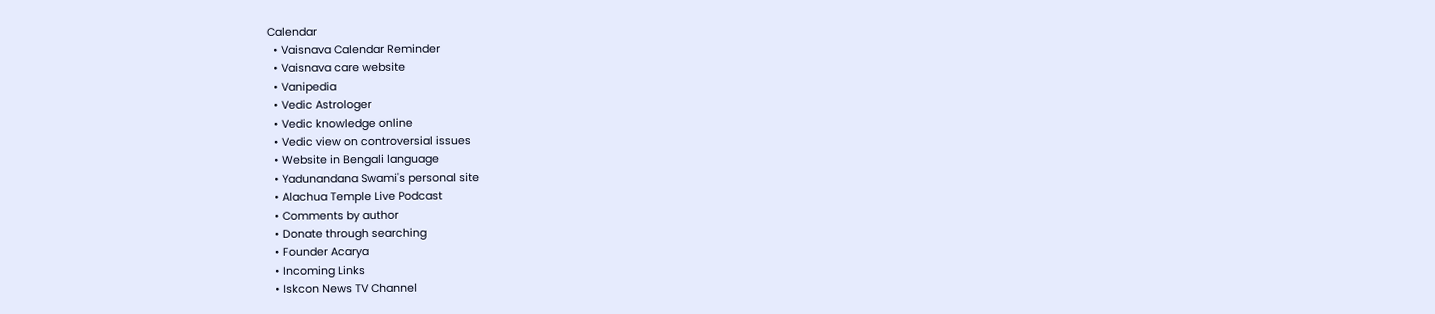Calendar
  • Vaisnava Calendar Reminder
  • Vaisnava care website
  • Vanipedia
  • Vedic Astrologer
  • Vedic knowledge online
  • Vedic view on controversial issues
  • Website in Bengali language
  • Yadunandana Swami's personal site
  • Alachua Temple Live Podcast
  • Comments by author
  • Donate through searching
  • Founder Acarya
  • Incoming Links
  • Iskcon News TV Channel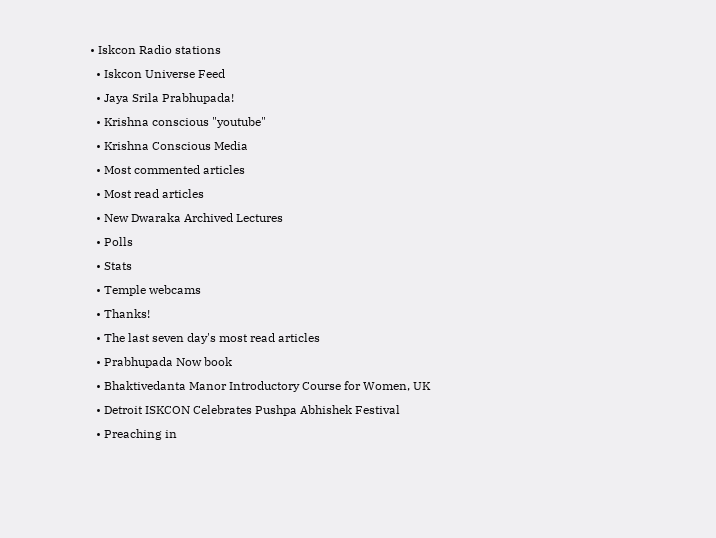• Iskcon Radio stations
  • Iskcon Universe Feed
  • Jaya Srila Prabhupada!
  • Krishna conscious "youtube"
  • Krishna Conscious Media
  • Most commented articles
  • Most read articles
  • New Dwaraka Archived Lectures
  • Polls
  • Stats
  • Temple webcams
  • Thanks!
  • The last seven day's most read articles
  • Prabhupada Now book
  • Bhaktivedanta Manor Introductory Course for Women, UK
  • Detroit ISKCON Celebrates Pushpa Abhishek Festival
  • Preaching in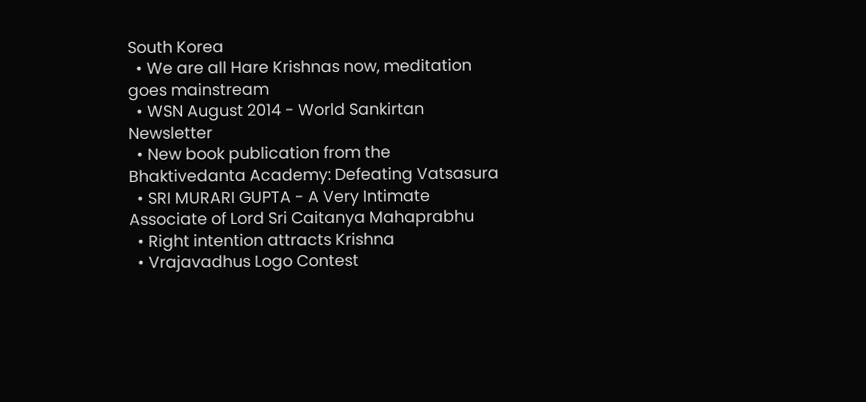South Korea
  • We are all Hare Krishnas now, meditation goes mainstream
  • WSN August 2014 - World Sankirtan Newsletter
  • New book publication from the Bhaktivedanta Academy: Defeating Vatsasura
  • SRI MURARI GUPTA - A Very Intimate Associate of Lord Sri Caitanya Mahaprabhu
  • Right intention attracts Krishna
  • Vrajavadhus Logo Contest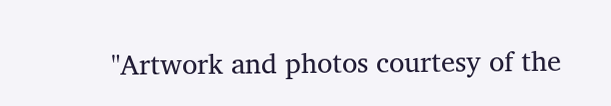"Artwork and photos courtesy of the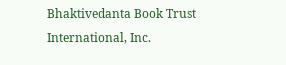Bhaktivedanta Book Trust International, Inc.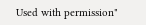Used with permission"